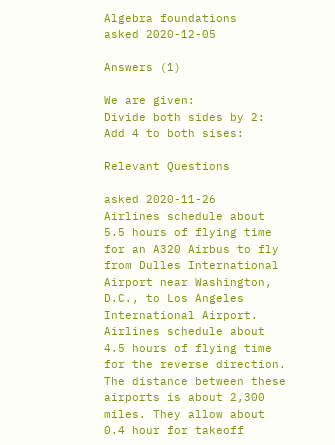Algebra foundations
asked 2020-12-05

Answers (1)

We are given:
Divide both sides by 2:
Add 4 to both sises:

Relevant Questions

asked 2020-11-26
Airlines schedule about 5.5 hours of flying time for an A320 Airbus to fly from Dulles International Airport near Washington, D.C., to Los Angeles International Airport. Airlines schedule about 4.5 hours of flying time for the reverse direction. The distance between these airports is about 2,300 miles. They allow about 0.4 hour for takeoff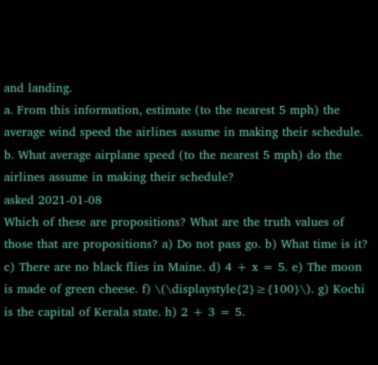and landing.
a. From this information, estimate (to the nearest 5 mph) the average wind speed the airlines assume in making their schedule.
b. What average airplane speed (to the nearest 5 mph) do the airlines assume in making their schedule?
asked 2021-01-08
Which of these are propositions? What are the truth values of those that are propositions? a) Do not pass go. b) What time is it? c) There are no black flies in Maine. d) 4 + x = 5. e) The moon is made of green cheese. f) \(\displaystyle{2}≥{100}\). g) Kochi is the capital of Kerala state. h) 2 + 3 = 5.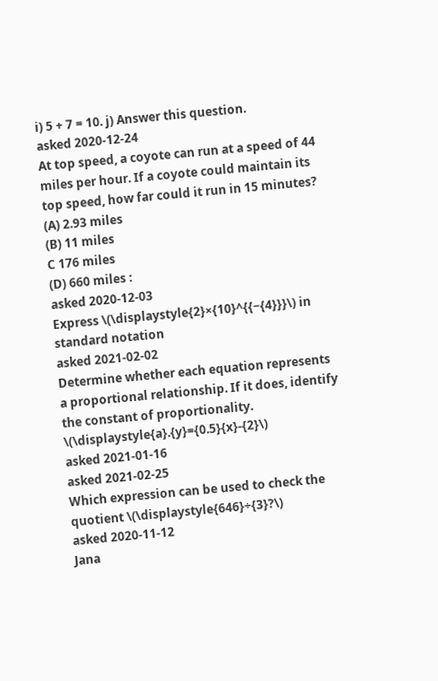i) 5 + 7 = 10. j) Answer this question.
asked 2020-12-24
At top speed, a coyote can run at a speed of 44 miles per hour. If a coyote could maintain its top speed, how far could it run in 15 minutes?
(A) 2.93 miles
(B) 11 miles
C 176 miles
(D) 660 miles :
asked 2020-12-03
Express \(\displaystyle{2}×{10}^{{−{4}}}\) in standard notation
asked 2021-02-02
Determine whether each equation represents a proportional relationship. If it does, identify the constant of proportionality. \(\displaystyle{a}.{y}={0.5}{x}-{2}\)
asked 2021-01-16
asked 2021-02-25
Which expression can be used to check the quotient \(\displaystyle{646}÷{3}?\)
asked 2020-11-12
Jana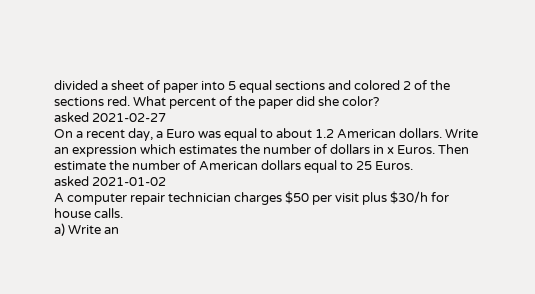divided a sheet of paper into 5 equal sections and colored 2 of the sections red. What percent of the paper did she color?
asked 2021-02-27
On a recent day, a Euro was equal to about 1.2 American dollars. Write an expression which estimates the number of dollars in x Euros. Then estimate the number of American dollars equal to 25 Euros.
asked 2021-01-02
A computer repair technician charges $50 per visit plus $30/h for house calls.
a) Write an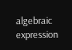algebraic expression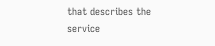that describes the service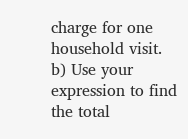charge for one household visit.
b) Use your expression to find the total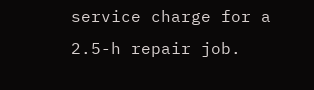service charge for a 2.5-h repair job.